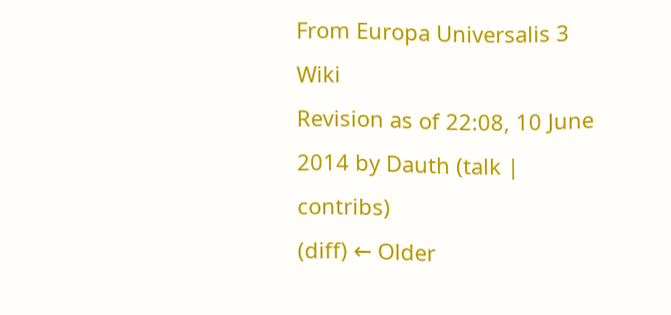From Europa Universalis 3 Wiki
Revision as of 22:08, 10 June 2014 by Dauth (talk | contribs)
(diff) ← Older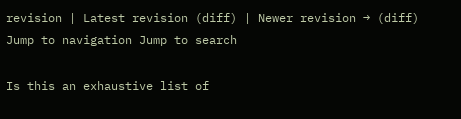revision | Latest revision (diff) | Newer revision → (diff)
Jump to navigation Jump to search

Is this an exhaustive list of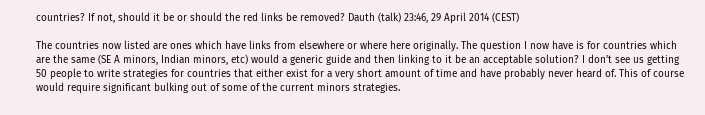countries? If not, should it be or should the red links be removed? Dauth (talk) 23:46, 29 April 2014 (CEST)

The countries now listed are ones which have links from elsewhere or where here originally. The question I now have is for countries which are the same (SE A minors, Indian minors, etc) would a generic guide and then linking to it be an acceptable solution? I don't see us getting 50 people to write strategies for countries that either exist for a very short amount of time and have probably never heard of. This of course would require significant bulking out of some of the current minors strategies.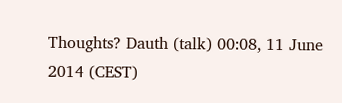Thoughts? Dauth (talk) 00:08, 11 June 2014 (CEST)